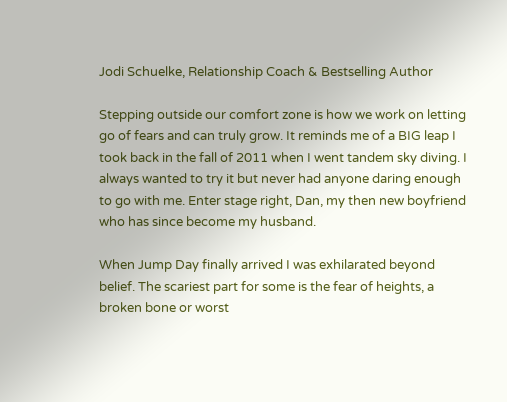Jodi Schuelke, Relationship Coach & Bestselling Author

Stepping outside our comfort zone is how we work on letting go of fears and can truly grow. It reminds me of a BIG leap I took back in the fall of 2011 when I went tandem sky diving. I always wanted to try it but never had anyone daring enough to go with me. Enter stage right, Dan, my then new boyfriend who has since become my husband.

When Jump Day finally arrived I was exhilarated beyond belief. The scariest part for some is the fear of heights, a broken bone or worst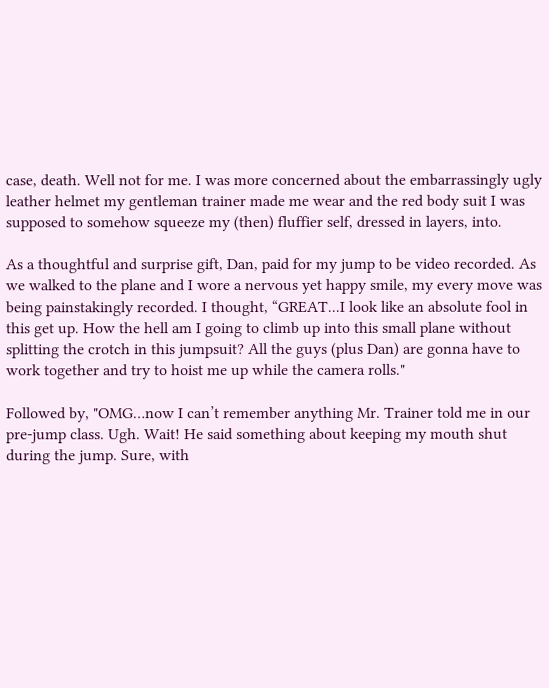case, death. Well not for me. I was more concerned about the embarrassingly ugly leather helmet my gentleman trainer made me wear and the red body suit I was supposed to somehow squeeze my (then) fluffier self, dressed in layers, into.

As a thoughtful and surprise gift, Dan, paid for my jump to be video recorded. As we walked to the plane and I wore a nervous yet happy smile, my every move was being painstakingly recorded. I thought, “GREAT...I look like an absolute fool in this get up. How the hell am I going to climb up into this small plane without splitting the crotch in this jumpsuit? All the guys (plus Dan) are gonna have to work together and try to hoist me up while the camera rolls."

Followed by, "OMG…now I can’t remember anything Mr. Trainer told me in our pre-jump class. Ugh. Wait! He said something about keeping my mouth shut during the jump. Sure, with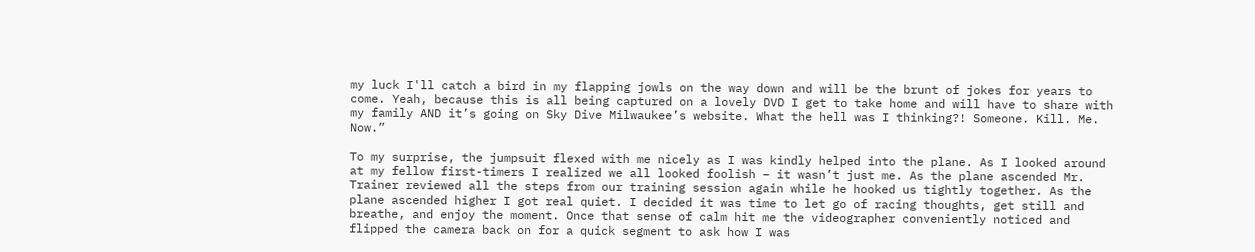my luck I'll catch a bird in my flapping jowls on the way down and will be the brunt of jokes for years to come. Yeah, because this is all being captured on a lovely DVD I get to take home and will have to share with my family AND it’s going on Sky Dive Milwaukee’s website. What the hell was I thinking?! Someone. Kill. Me. Now.”

To my surprise, the jumpsuit flexed with me nicely as I was kindly helped into the plane. As I looked around at my fellow first-timers I realized we all looked foolish – it wasn’t just me. As the plane ascended Mr. Trainer reviewed all the steps from our training session again while he hooked us tightly together. As the plane ascended higher I got real quiet. I decided it was time to let go of racing thoughts, get still and breathe, and enjoy the moment. Once that sense of calm hit me the videographer conveniently noticed and flipped the camera back on for a quick segment to ask how I was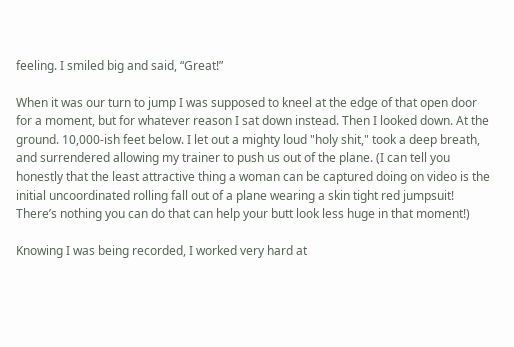feeling. I smiled big and said, “Great!”

When it was our turn to jump I was supposed to kneel at the edge of that open door for a moment, but for whatever reason I sat down instead. Then I looked down. At the ground. 10,000-ish feet below. I let out a mighty loud "holy shit," took a deep breath, and surrendered allowing my trainer to push us out of the plane. (I can tell you honestly that the least attractive thing a woman can be captured doing on video is the initial uncoordinated rolling fall out of a plane wearing a skin tight red jumpsuit! There’s nothing you can do that can help your butt look less huge in that moment!)

Knowing I was being recorded, I worked very hard at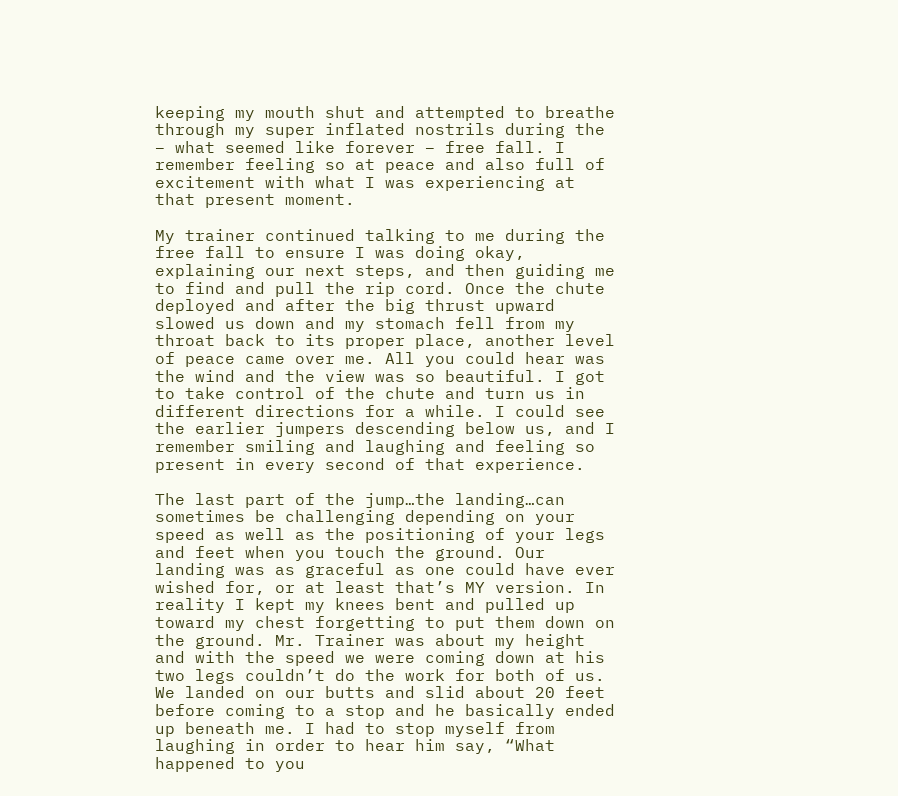keeping my mouth shut and attempted to breathe through my super inflated nostrils during the – what seemed like forever – free fall. I remember feeling so at peace and also full of excitement with what I was experiencing at that present moment.

My trainer continued talking to me during the free fall to ensure I was doing okay, explaining our next steps, and then guiding me to find and pull the rip cord. Once the chute deployed and after the big thrust upward slowed us down and my stomach fell from my throat back to its proper place, another level of peace came over me. All you could hear was the wind and the view was so beautiful. I got to take control of the chute and turn us in different directions for a while. I could see the earlier jumpers descending below us, and I remember smiling and laughing and feeling so present in every second of that experience.

The last part of the jump…the landing…can sometimes be challenging depending on your speed as well as the positioning of your legs and feet when you touch the ground. Our landing was as graceful as one could have ever wished for, or at least that’s MY version. In reality I kept my knees bent and pulled up toward my chest forgetting to put them down on the ground. Mr. Trainer was about my height and with the speed we were coming down at his two legs couldn’t do the work for both of us. We landed on our butts and slid about 20 feet before coming to a stop and he basically ended up beneath me. I had to stop myself from laughing in order to hear him say, “What happened to you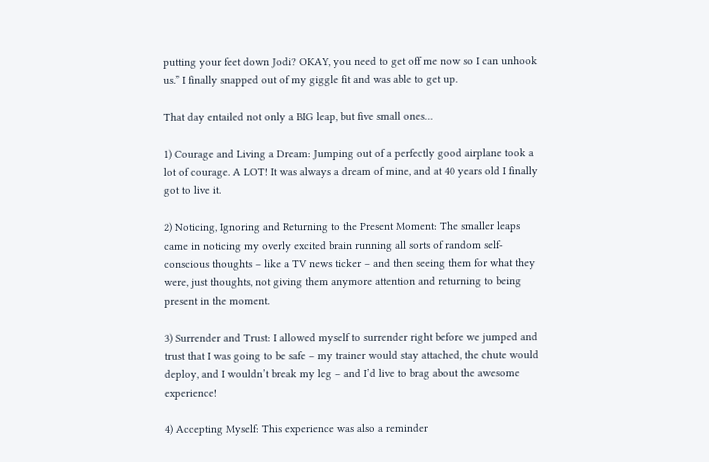putting your feet down Jodi? OKAY, you need to get off me now so I can unhook us.” I finally snapped out of my giggle fit and was able to get up.

That day entailed not only a BIG leap, but five small ones…

1) Courage and Living a Dream: Jumping out of a perfectly good airplane took a lot of courage. A LOT! It was always a dream of mine, and at 40 years old I finally got to live it.

2) Noticing, Ignoring and Returning to the Present Moment: The smaller leaps came in noticing my overly excited brain running all sorts of random self-conscious thoughts – like a TV news ticker – and then seeing them for what they were, just thoughts, not giving them anymore attention and returning to being present in the moment.

3) Surrender and Trust: I allowed myself to surrender right before we jumped and trust that I was going to be safe – my trainer would stay attached, the chute would deploy, and I wouldn’t break my leg – and I’d live to brag about the awesome experience!

4) Accepting Myself: This experience was also a reminder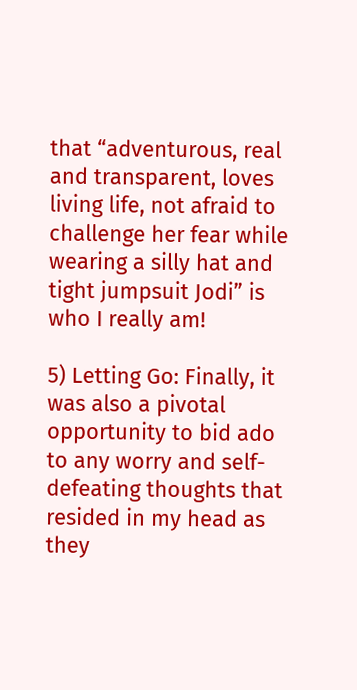that “adventurous, real and transparent, loves living life, not afraid to challenge her fear while wearing a silly hat and tight jumpsuit Jodi” is who I really am!

5) Letting Go: Finally, it was also a pivotal opportunity to bid ado to any worry and self-defeating thoughts that resided in my head as they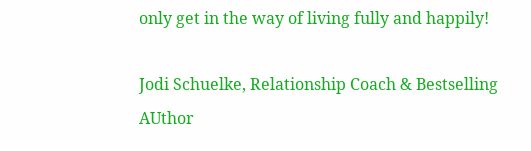only get in the way of living fully and happily!

Jodi Schuelke, Relationship Coach & Bestselling AUthor